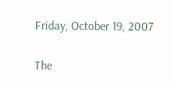Friday, October 19, 2007

The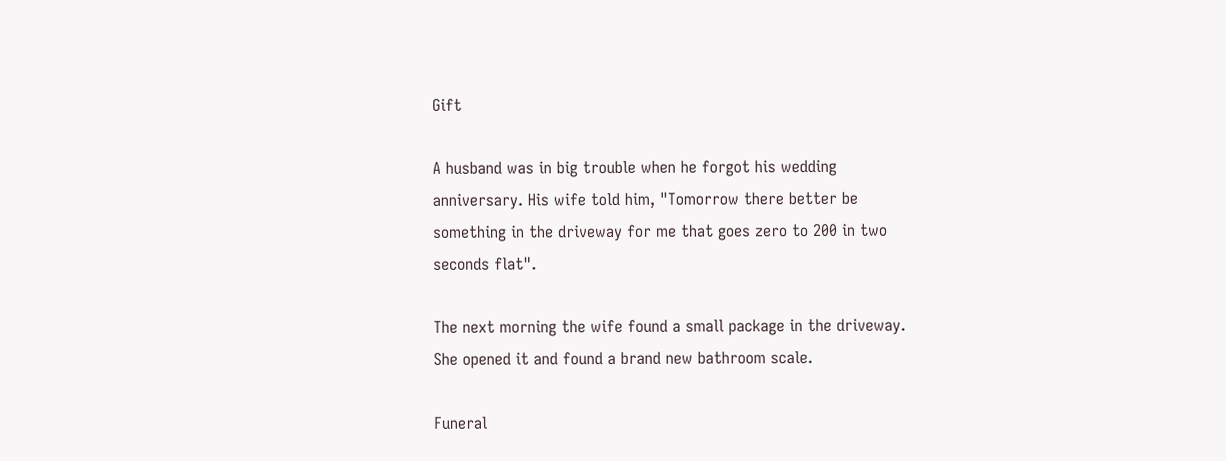Gift

A husband was in big trouble when he forgot his wedding
anniversary. His wife told him, "Tomorrow there better be
something in the driveway for me that goes zero to 200 in two
seconds flat".

The next morning the wife found a small package in the driveway.
She opened it and found a brand new bathroom scale.

Funeral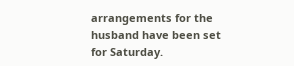arrangements for the husband have been set for Saturday.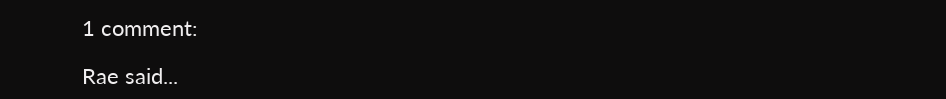1 comment:

Rae said...